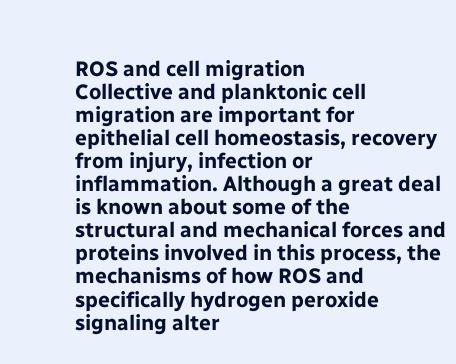ROS and cell migration
Collective and planktonic cell migration are important for epithelial cell homeostasis, recovery from injury, infection or inflammation. Although a great deal is known about some of the structural and mechanical forces and proteins involved in this process, the mechanisms of how ROS and specifically hydrogen peroxide signaling alter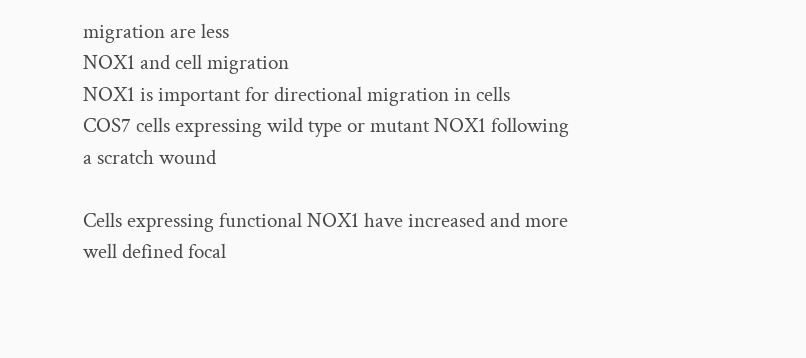migration are less
NOX1 and cell migration
NOX1 is important for directional migration in cells
COS7 cells expressing wild type or mutant NOX1 following a scratch wound

Cells expressing functional NOX1 have increased and more well defined focal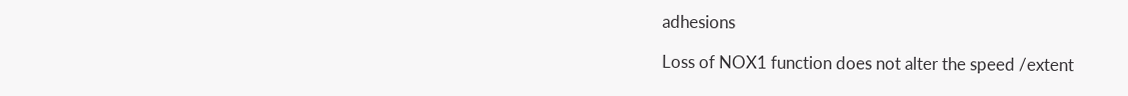adhesions

Loss of NOX1 function does not alter the speed /extent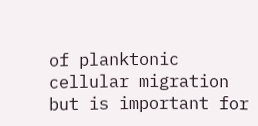of planktonic cellular migration but is important for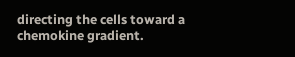directing the cells toward a chemokine gradient.